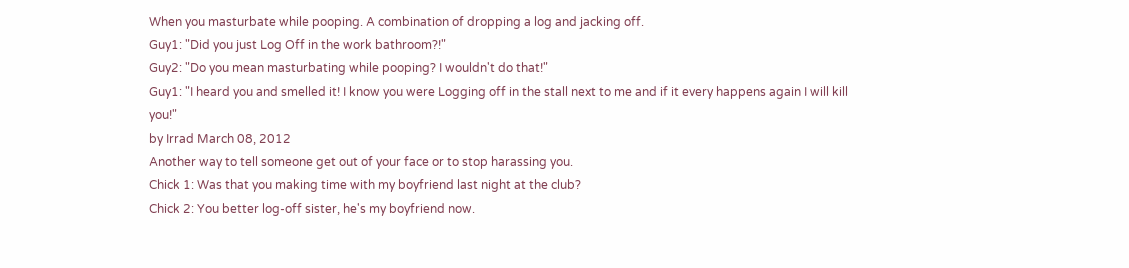When you masturbate while pooping. A combination of dropping a log and jacking off.
Guy1: "Did you just Log Off in the work bathroom?!"
Guy2: "Do you mean masturbating while pooping? I wouldn't do that!"
Guy1: "I heard you and smelled it! I know you were Logging off in the stall next to me and if it every happens again I will kill you!"
by Irrad March 08, 2012
Another way to tell someone get out of your face or to stop harassing you.
Chick 1: Was that you making time with my boyfriend last night at the club?
Chick 2: You better log-off sister, he's my boyfriend now.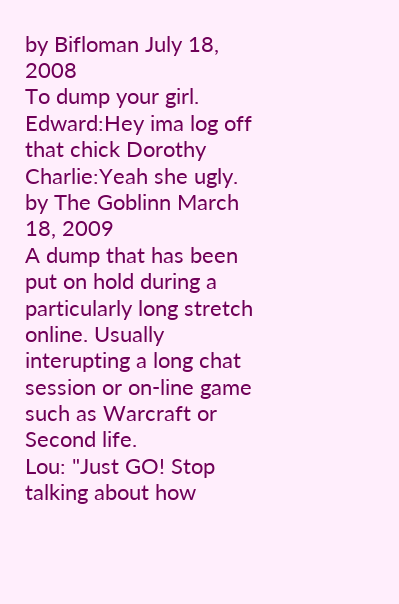by Bifloman July 18, 2008
To dump your girl.
Edward:Hey ima log off that chick Dorothy
Charlie:Yeah she ugly.
by The Goblinn March 18, 2009
A dump that has been put on hold during a particularly long stretch online. Usually interupting a long chat session or on-line game such as Warcraft or Second life.
Lou: "Just GO! Stop talking about how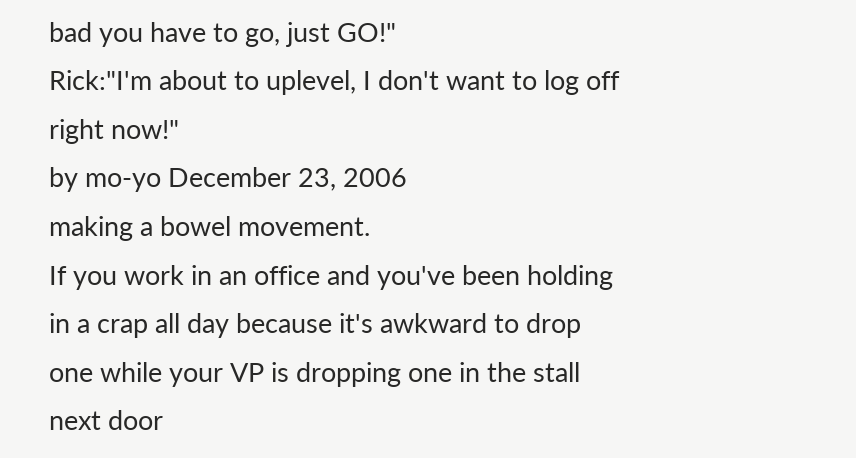bad you have to go, just GO!"
Rick:"I'm about to uplevel, I don't want to log off right now!"
by mo-yo December 23, 2006
making a bowel movement.
If you work in an office and you've been holding in a crap all day because it's awkward to drop one while your VP is dropping one in the stall next door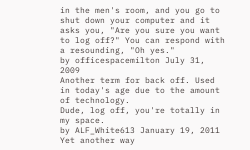in the men's room, and you go to shut down your computer and it asks you, "Are you sure you want to log off?" You can respond with a resounding, "Oh yes."
by officespacemilton July 31, 2009
Another term for back off. Used in today's age due to the amount of technology.
Dude, log off, you're totally in my space.
by ALF_White613 January 19, 2011
Yet another way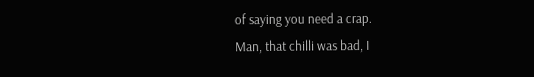of saying you need a crap.
Man, that chilli was bad, I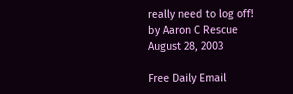really need to log off!
by Aaron C Rescue August 28, 2003

Free Daily Email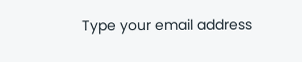Type your email address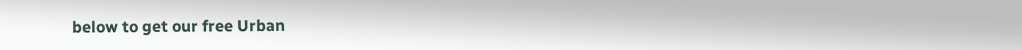below to get our free Urban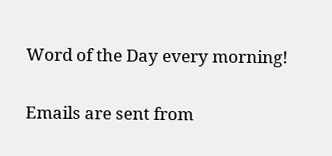Word of the Day every morning!

Emails are sent from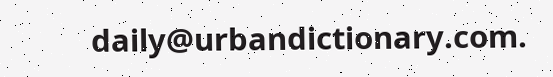daily@urbandictionary.com.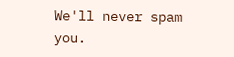We'll never spam you.